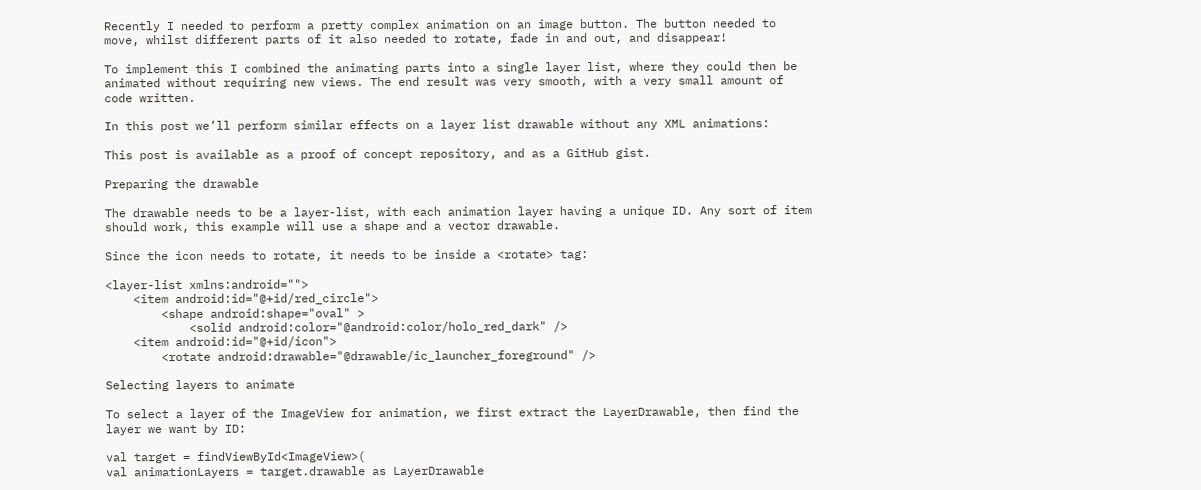Recently I needed to perform a pretty complex animation on an image button. The button needed to move, whilst different parts of it also needed to rotate, fade in and out, and disappear!

To implement this I combined the animating parts into a single layer list, where they could then be animated without requiring new views. The end result was very smooth, with a very small amount of code written.

In this post we’ll perform similar effects on a layer list drawable without any XML animations:

This post is available as a proof of concept repository, and as a GitHub gist.

Preparing the drawable

The drawable needs to be a layer-list, with each animation layer having a unique ID. Any sort of item should work, this example will use a shape and a vector drawable.

Since the icon needs to rotate, it needs to be inside a <rotate> tag:

<layer-list xmlns:android="">
    <item android:id="@+id/red_circle">
        <shape android:shape="oval" >
            <solid android:color="@android:color/holo_red_dark" />
    <item android:id="@+id/icon">
        <rotate android:drawable="@drawable/ic_launcher_foreground" />

Selecting layers to animate

To select a layer of the ImageView for animation, we first extract the LayerDrawable, then find the layer we want by ID:

val target = findViewById<ImageView>(
val animationLayers = target.drawable as LayerDrawable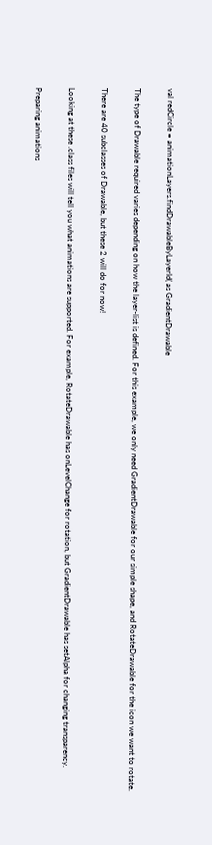val redCircle = animationLayers.findDrawableByLayerId( as GradientDrawable

The type of Drawable required varies depending on how the layer-list is defined. For this example, we only need GradientDrawable for our simple shape, and RotateDrawable for the icon we want to rotate.

There are 40 subclasses of Drawable, but these 2 will do for now!

Looking at these .class files will tell you what animations are supported. For example, RotateDrawable has onLevelChange for rotation, but GradientDrawable has setAlpha for changing transparency.

Preparing animations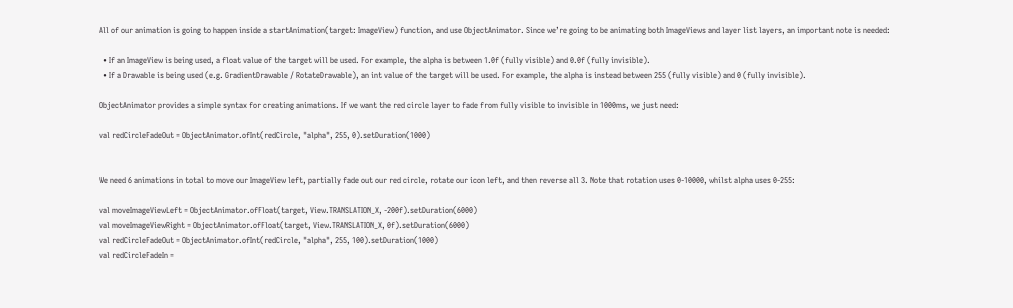All of our animation is going to happen inside a startAnimation(target: ImageView) function, and use ObjectAnimator. Since we’re going to be animating both ImageViews and layer list layers, an important note is needed:

  • If an ImageView is being used, a float value of the target will be used. For example, the alpha is between 1.0f (fully visible) and 0.0f (fully invisible).
  • If a Drawable is being used (e.g. GradientDrawable / RotateDrawable), an int value of the target will be used. For example, the alpha is instead between 255 (fully visible) and 0 (fully invisible).

ObjectAnimator provides a simple syntax for creating animations. If we want the red circle layer to fade from fully visible to invisible in 1000ms, we just need:

val redCircleFadeOut = ObjectAnimator.ofInt(redCircle, "alpha", 255, 0).setDuration(1000)


We need 6 animations in total to move our ImageView left, partially fade out our red circle, rotate our icon left, and then reverse all 3. Note that rotation uses 0-10000, whilst alpha uses 0-255:

val moveImageViewLeft = ObjectAnimator.ofFloat(target, View.TRANSLATION_X, -200f).setDuration(6000)
val moveImageViewRight = ObjectAnimator.ofFloat(target, View.TRANSLATION_X, 0f).setDuration(6000)
val redCircleFadeOut = ObjectAnimator.ofInt(redCircle, "alpha", 255, 100).setDuration(1000)
val redCircleFadeIn =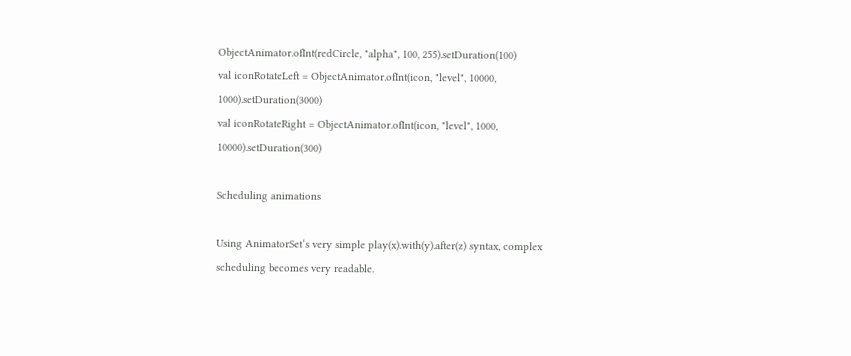ObjectAnimator.ofInt(redCircle, "alpha", 100, 255).setDuration(100)
val iconRotateLeft = ObjectAnimator.ofInt(icon, "level", 10000, 1000).setDuration(3000)
val iconRotateRight = ObjectAnimator.ofInt(icon, "level", 1000, 10000).setDuration(300)

Scheduling animations

Using AnimatorSet‘s very simple play(x).with(y).after(z) syntax, complex scheduling becomes very readable.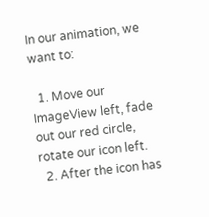In our animation, we want to:

  1. Move our ImageView left, fade out our red circle, rotate our icon left.
  2. After the icon has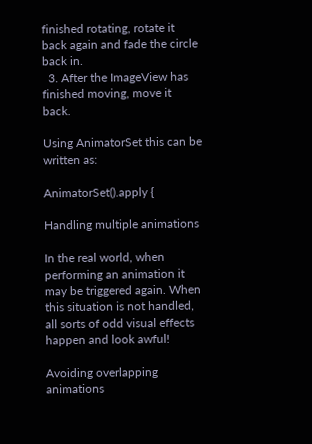finished rotating, rotate it back again and fade the circle back in.
  3. After the ImageView has finished moving, move it back.

Using AnimatorSet this can be written as:

AnimatorSet().apply {

Handling multiple animations

In the real world, when performing an animation it may be triggered again. When this situation is not handled, all sorts of odd visual effects happen and look awful!

Avoiding overlapping animations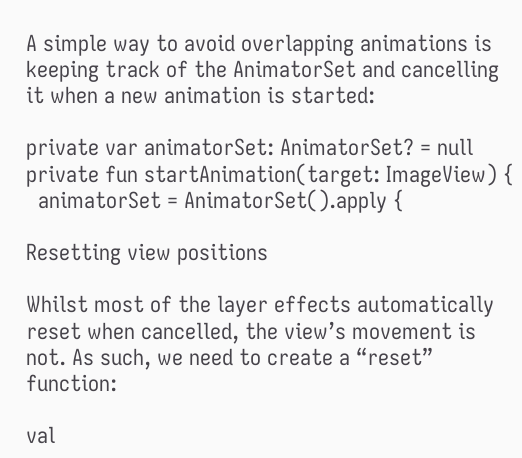A simple way to avoid overlapping animations is keeping track of the AnimatorSet and cancelling it when a new animation is started:

private var animatorSet: AnimatorSet? = null
private fun startAnimation(target: ImageView) {
  animatorSet = AnimatorSet().apply {

Resetting view positions

Whilst most of the layer effects automatically reset when cancelled, the view’s movement is not. As such, we need to create a “reset” function:

val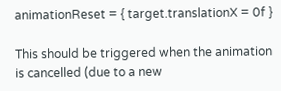animationReset = { target.translationX = 0f }

This should be triggered when the animation is cancelled (due to a new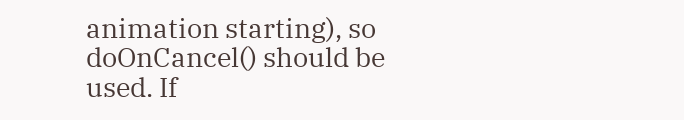animation starting), so doOnCancel() should be used. If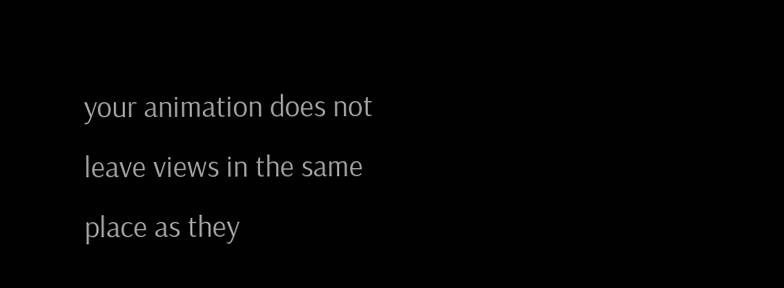your animation does not leave views in the same place as they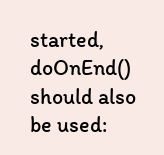started, doOnEnd() should also be used: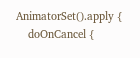AnimatorSet().apply {
    doOnCancel {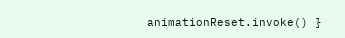animationReset.invoke() }